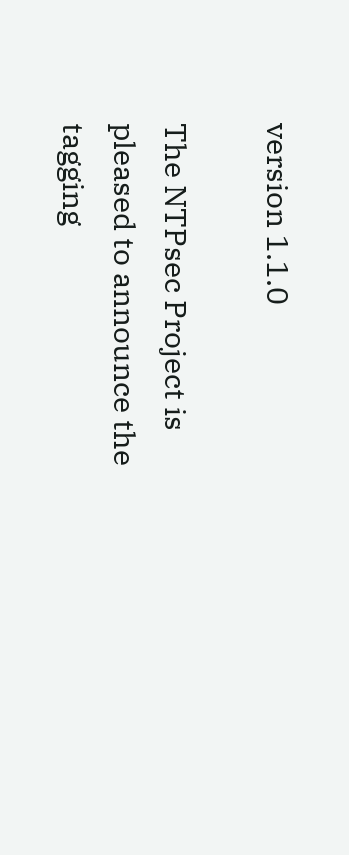version 1.1.0

The NTPsec Project is pleased to announce the tagging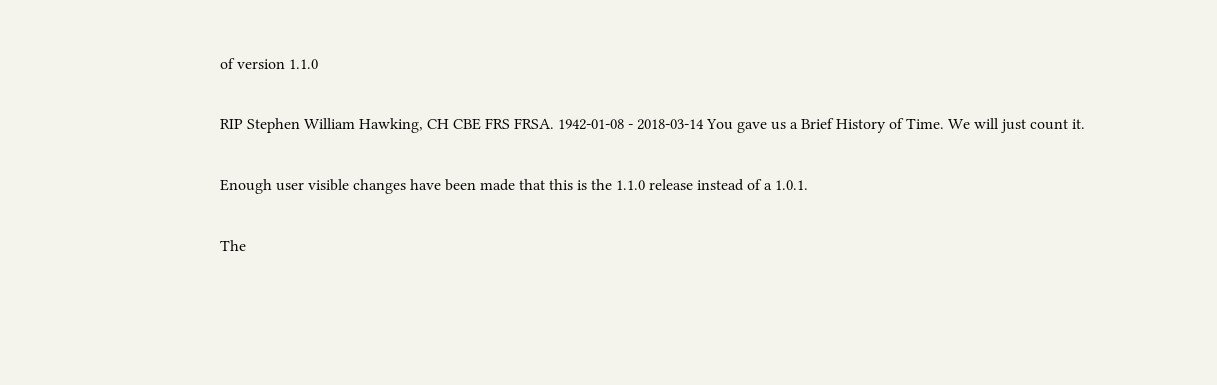of version 1.1.0

RIP Stephen William Hawking, CH CBE FRS FRSA. 1942-01-08 - 2018-03-14 You gave us a Brief History of Time. We will just count it.

Enough user visible changes have been made that this is the 1.1.0 release instead of a 1.0.1.

The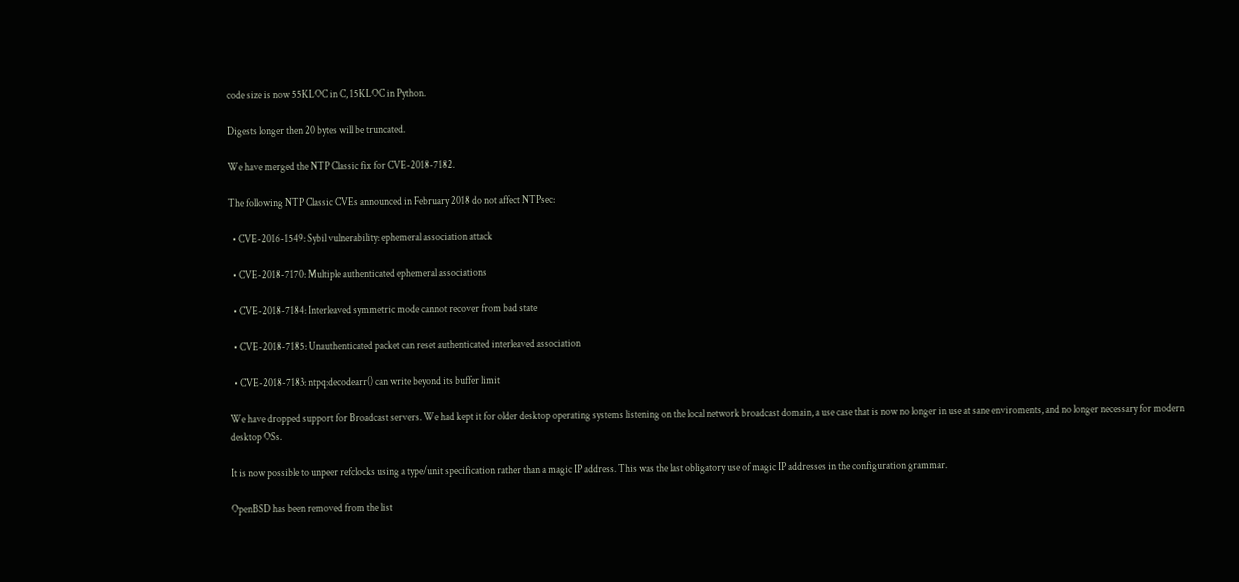code size is now 55KLOC in C, 15KLOC in Python.

Digests longer then 20 bytes will be truncated.

We have merged the NTP Classic fix for CVE-2018-7182.

The following NTP Classic CVEs announced in February 2018 do not affect NTPsec:

  • CVE-2016-1549: Sybil vulnerability: ephemeral association attack

  • CVE-2018-7170: Multiple authenticated ephemeral associations

  • CVE-2018-7184: Interleaved symmetric mode cannot recover from bad state

  • CVE-2018-7185: Unauthenticated packet can reset authenticated interleaved association

  • CVE-2018-7183: ntpq:decodearr() can write beyond its buffer limit

We have dropped support for Broadcast servers. We had kept it for older desktop operating systems listening on the local network broadcast domain, a use case that is now no longer in use at sane enviroments, and no longer necessary for modern desktop OSs.

It is now possible to unpeer refclocks using a type/unit specification rather than a magic IP address. This was the last obligatory use of magic IP addresses in the configuration grammar.

OpenBSD has been removed from the list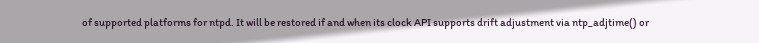of supported platforms for ntpd. It will be restored if and when its clock API supports drift adjustment via ntp_adjtime() or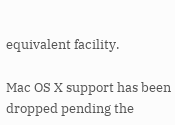equivalent facility.

Mac OS X support has been dropped pending the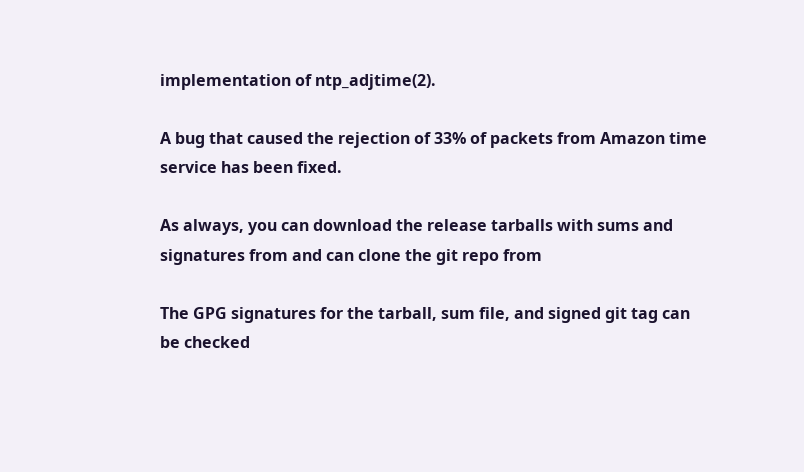implementation of ntp_adjtime(2).

A bug that caused the rejection of 33% of packets from Amazon time service has been fixed.

As always, you can download the release tarballs with sums and signatures from and can clone the git repo from

The GPG signatures for the tarball, sum file, and signed git tag can be checked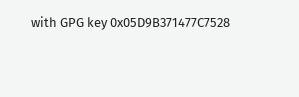with GPG key 0x05D9B371477C7528